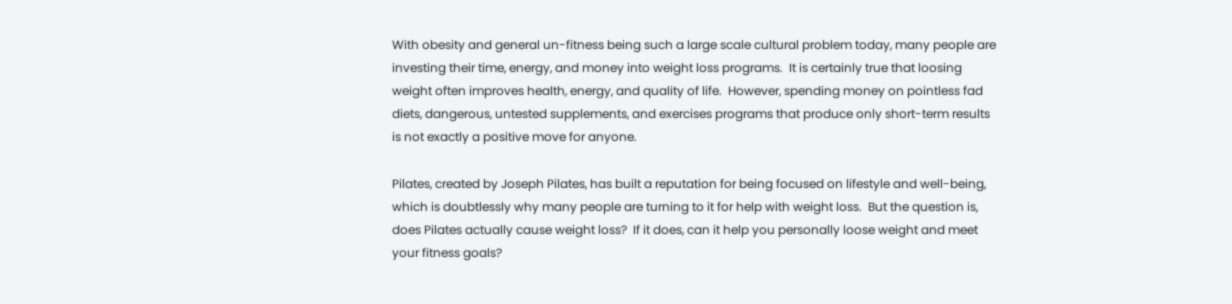With obesity and general un-fitness being such a large scale cultural problem today, many people are investing their time, energy, and money into weight loss programs.  It is certainly true that loosing weight often improves health, energy, and quality of life.  However, spending money on pointless fad diets, dangerous, untested supplements, and exercises programs that produce only short-term results is not exactly a positive move for anyone.

Pilates, created by Joseph Pilates, has built a reputation for being focused on lifestyle and well-being, which is doubtlessly why many people are turning to it for help with weight loss.  But the question is, does Pilates actually cause weight loss?  If it does, can it help you personally loose weight and meet your fitness goals?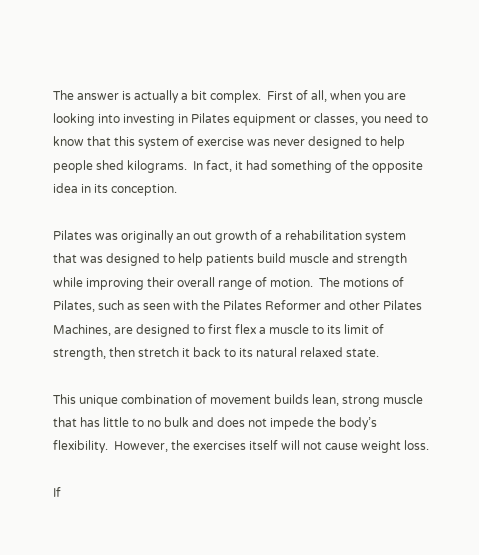The answer is actually a bit complex.  First of all, when you are looking into investing in Pilates equipment or classes, you need to know that this system of exercise was never designed to help people shed kilograms.  In fact, it had something of the opposite idea in its conception.

Pilates was originally an out growth of a rehabilitation system that was designed to help patients build muscle and strength while improving their overall range of motion.  The motions of Pilates, such as seen with the Pilates Reformer and other Pilates Machines, are designed to first flex a muscle to its limit of strength, then stretch it back to its natural relaxed state.

This unique combination of movement builds lean, strong muscle that has little to no bulk and does not impede the body’s flexibility.  However, the exercises itself will not cause weight loss.

If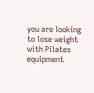you are looking to lose weight with Pilates equipment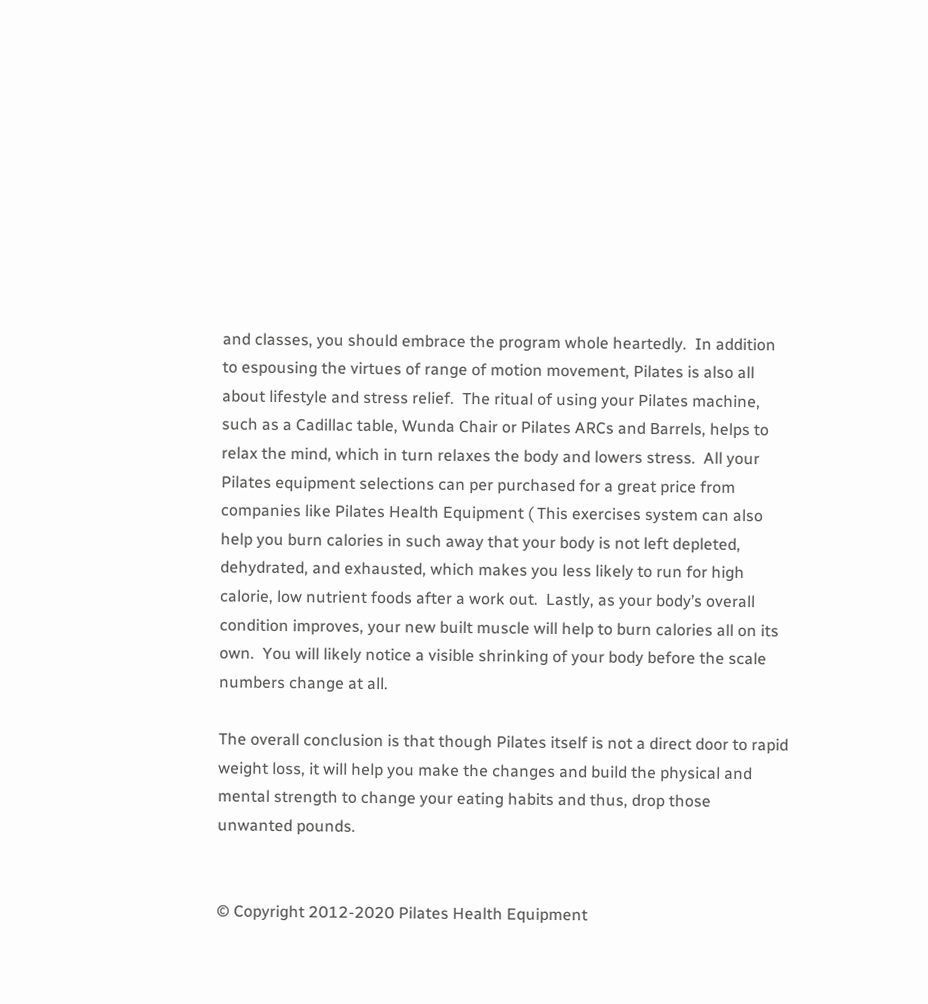and classes, you should embrace the program whole heartedly.  In addition to espousing the virtues of range of motion movement, Pilates is also all about lifestyle and stress relief.  The ritual of using your Pilates machine, such as a Cadillac table, Wunda Chair or Pilates ARCs and Barrels, helps to relax the mind, which in turn relaxes the body and lowers stress.  All your Pilates equipment selections can per purchased for a great price from companies like Pilates Health Equipment ( This exercises system can also help you burn calories in such away that your body is not left depleted, dehydrated, and exhausted, which makes you less likely to run for high calorie, low nutrient foods after a work out.  Lastly, as your body’s overall condition improves, your new built muscle will help to burn calories all on its own.  You will likely notice a visible shrinking of your body before the scale numbers change at all.

The overall conclusion is that though Pilates itself is not a direct door to rapid weight loss, it will help you make the changes and build the physical and mental strength to change your eating habits and thus, drop those unwanted pounds.


© Copyright 2012-2020 Pilates Health Equipment